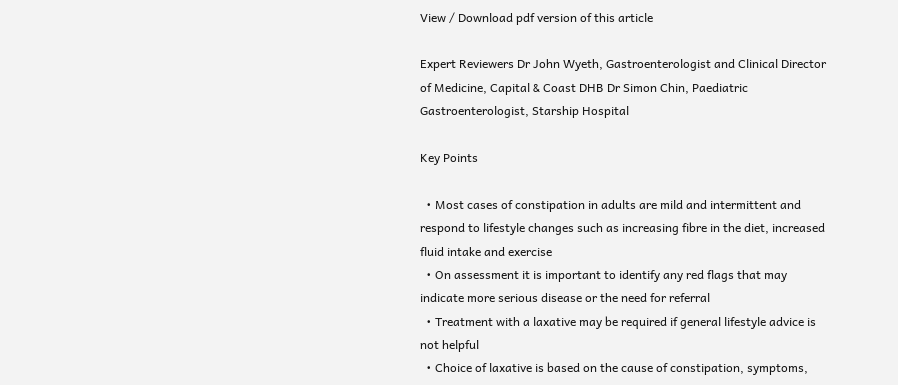View / Download pdf version of this article

Expert Reviewers Dr John Wyeth, Gastroenterologist and Clinical Director of Medicine, Capital & Coast DHB Dr Simon Chin, Paediatric Gastroenterologist, Starship Hospital

Key Points

  • Most cases of constipation in adults are mild and intermittent and respond to lifestyle changes such as increasing fibre in the diet, increased fluid intake and exercise
  • On assessment it is important to identify any red flags that may indicate more serious disease or the need for referral
  • Treatment with a laxative may be required if general lifestyle advice is not helpful
  • Choice of laxative is based on the cause of constipation, symptoms,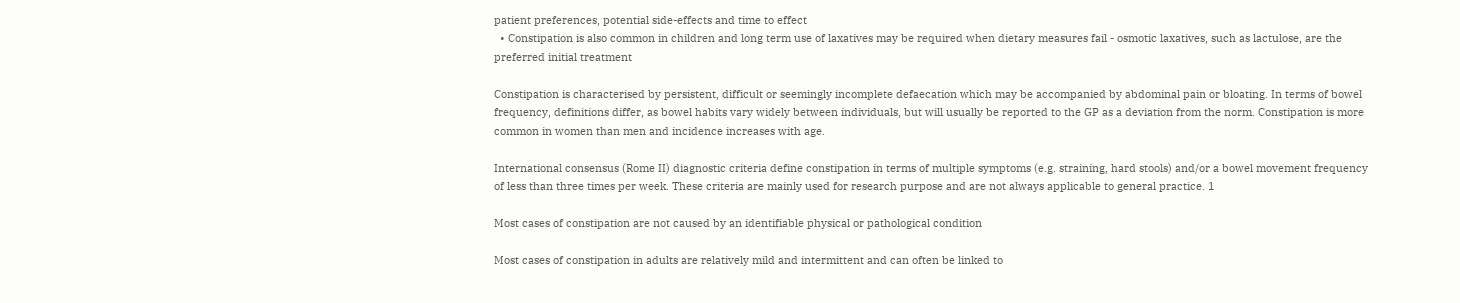patient preferences, potential side-effects and time to effect
  • Constipation is also common in children and long term use of laxatives may be required when dietary measures fail - osmotic laxatives, such as lactulose, are the preferred initial treatment

Constipation is characterised by persistent, difficult or seemingly incomplete defaecation which may be accompanied by abdominal pain or bloating. In terms of bowel frequency, definitions differ, as bowel habits vary widely between individuals, but will usually be reported to the GP as a deviation from the norm. Constipation is more common in women than men and incidence increases with age.

International consensus (Rome II) diagnostic criteria define constipation in terms of multiple symptoms (e.g. straining, hard stools) and/or a bowel movement frequency of less than three times per week. These criteria are mainly used for research purpose and are not always applicable to general practice. 1

Most cases of constipation are not caused by an identifiable physical or pathological condition

Most cases of constipation in adults are relatively mild and intermittent and can often be linked to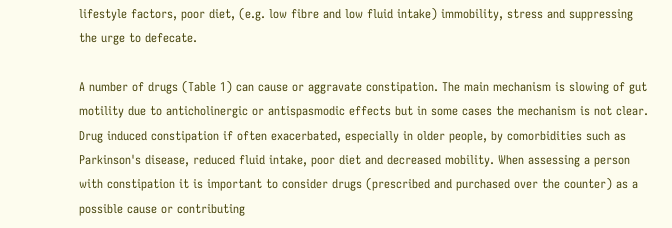lifestyle factors, poor diet, (e.g. low fibre and low fluid intake) immobility, stress and suppressing the urge to defecate.

A number of drugs (Table 1) can cause or aggravate constipation. The main mechanism is slowing of gut motility due to anticholinergic or antispasmodic effects but in some cases the mechanism is not clear. Drug induced constipation if often exacerbated, especially in older people, by comorbidities such as Parkinson's disease, reduced fluid intake, poor diet and decreased mobility. When assessing a person with constipation it is important to consider drugs (prescribed and purchased over the counter) as a possible cause or contributing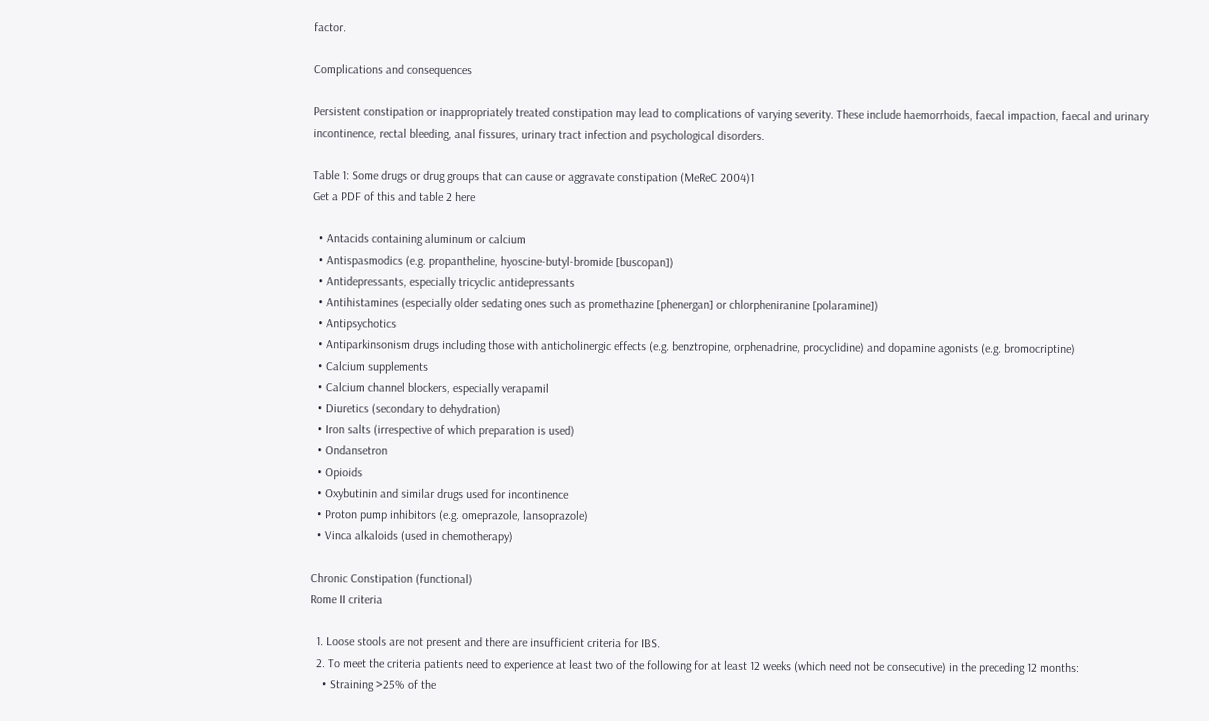factor.

Complications and consequences

Persistent constipation or inappropriately treated constipation may lead to complications of varying severity. These include haemorrhoids, faecal impaction, faecal and urinary incontinence, rectal bleeding, anal fissures, urinary tract infection and psychological disorders.

Table 1: Some drugs or drug groups that can cause or aggravate constipation (MeReC 2004)1
Get a PDF of this and table 2 here

  • Antacids containing aluminum or calcium
  • Antispasmodics (e.g. propantheline, hyoscine-butyl-bromide [buscopan])
  • Antidepressants, especially tricyclic antidepressants
  • Antihistamines (especially older sedating ones such as promethazine [phenergan] or chlorpheniranine [polaramine])
  • Antipsychotics
  • Antiparkinsonism drugs including those with anticholinergic effects (e.g. benztropine, orphenadrine, procyclidine) and dopamine agonists (e.g. bromocriptine)
  • Calcium supplements
  • Calcium channel blockers, especially verapamil
  • Diuretics (secondary to dehydration)
  • Iron salts (irrespective of which preparation is used)
  • Ondansetron
  • Opioids
  • Oxybutinin and similar drugs used for incontinence
  • Proton pump inhibitors (e.g. omeprazole, lansoprazole)
  • Vinca alkaloids (used in chemotherapy)

Chronic Constipation (functional)
Rome II criteria

  1. Loose stools are not present and there are insufficient criteria for IBS.
  2. To meet the criteria patients need to experience at least two of the following for at least 12 weeks (which need not be consecutive) in the preceding 12 months:
    • Straining >25% of the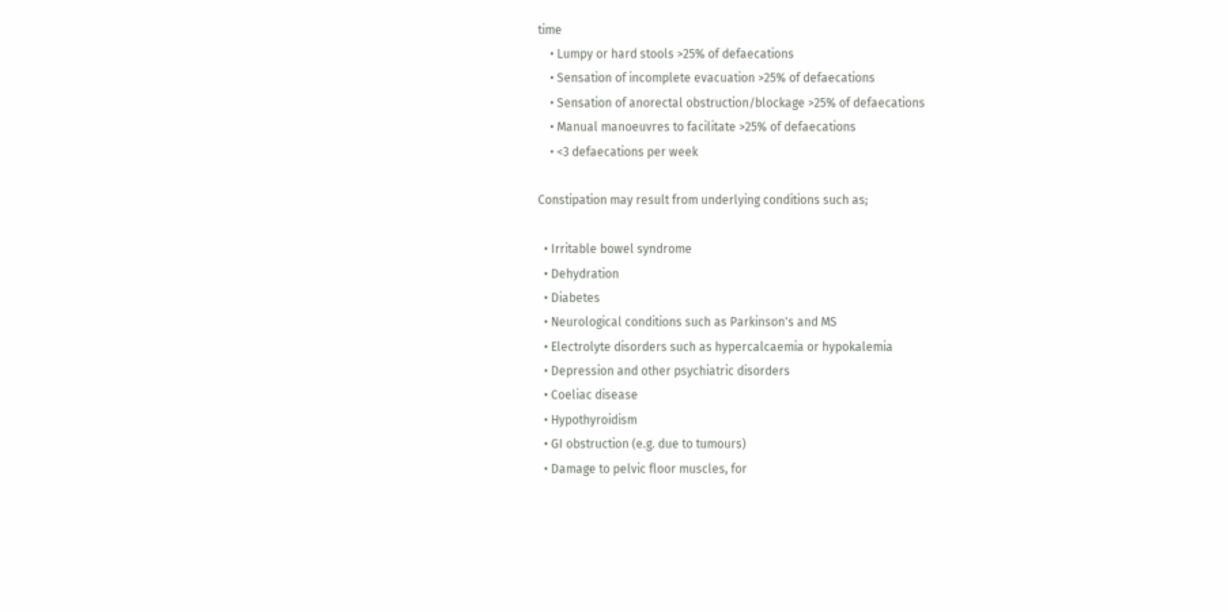time
    • Lumpy or hard stools >25% of defaecations
    • Sensation of incomplete evacuation >25% of defaecations
    • Sensation of anorectal obstruction/blockage >25% of defaecations
    • Manual manoeuvres to facilitate >25% of defaecations
    • <3 defaecations per week

Constipation may result from underlying conditions such as;

  • Irritable bowel syndrome
  • Dehydration
  • Diabetes
  • Neurological conditions such as Parkinson's and MS
  • Electrolyte disorders such as hypercalcaemia or hypokalemia
  • Depression and other psychiatric disorders
  • Coeliac disease
  • Hypothyroidism
  • GI obstruction (e.g. due to tumours)
  • Damage to pelvic floor muscles, for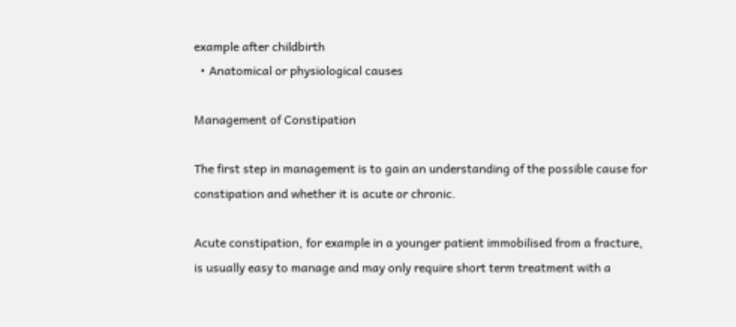example after childbirth
  • Anatomical or physiological causes

Management of Constipation

The first step in management is to gain an understanding of the possible cause for constipation and whether it is acute or chronic.

Acute constipation, for example in a younger patient immobilised from a fracture, is usually easy to manage and may only require short term treatment with a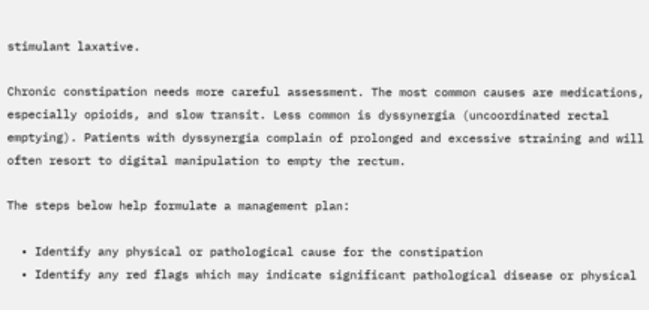stimulant laxative.

Chronic constipation needs more careful assessment. The most common causes are medications, especially opioids, and slow transit. Less common is dyssynergia (uncoordinated rectal emptying). Patients with dyssynergia complain of prolonged and excessive straining and will often resort to digital manipulation to empty the rectum.

The steps below help formulate a management plan:

  • Identify any physical or pathological cause for the constipation
  • Identify any red flags which may indicate significant pathological disease or physical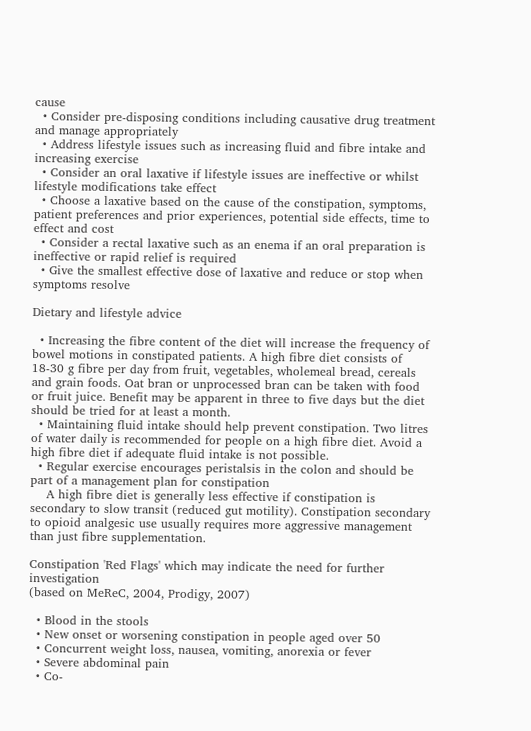cause
  • Consider pre-disposing conditions including causative drug treatment and manage appropriately
  • Address lifestyle issues such as increasing fluid and fibre intake and increasing exercise
  • Consider an oral laxative if lifestyle issues are ineffective or whilst lifestyle modifications take effect
  • Choose a laxative based on the cause of the constipation, symptoms, patient preferences and prior experiences, potential side effects, time to effect and cost
  • Consider a rectal laxative such as an enema if an oral preparation is ineffective or rapid relief is required
  • Give the smallest effective dose of laxative and reduce or stop when symptoms resolve

Dietary and lifestyle advice

  • Increasing the fibre content of the diet will increase the frequency of bowel motions in constipated patients. A high fibre diet consists of 18-30 g fibre per day from fruit, vegetables, wholemeal bread, cereals and grain foods. Oat bran or unprocessed bran can be taken with food or fruit juice. Benefit may be apparent in three to five days but the diet should be tried for at least a month.
  • Maintaining fluid intake should help prevent constipation. Two litres of water daily is recommended for people on a high fibre diet. Avoid a high fibre diet if adequate fluid intake is not possible.
  • Regular exercise encourages peristalsis in the colon and should be part of a management plan for constipation
    A high fibre diet is generally less effective if constipation is secondary to slow transit (reduced gut motility). Constipation secondary to opioid analgesic use usually requires more aggressive management than just fibre supplementation.

Constipation 'Red Flags' which may indicate the need for further investigation
(based on MeReC, 2004, Prodigy, 2007)

  • Blood in the stools
  • New onset or worsening constipation in people aged over 50
  • Concurrent weight loss, nausea, vomiting, anorexia or fever
  • Severe abdominal pain
  • Co-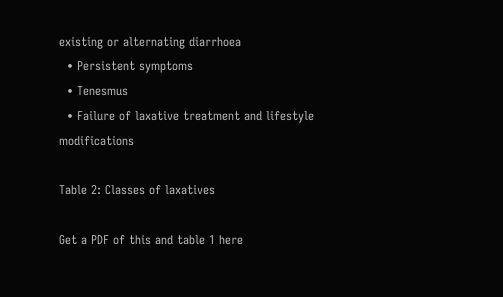existing or alternating diarrhoea
  • Persistent symptoms
  • Tenesmus
  • Failure of laxative treatment and lifestyle modifications

Table 2: Classes of laxatives

Get a PDF of this and table 1 here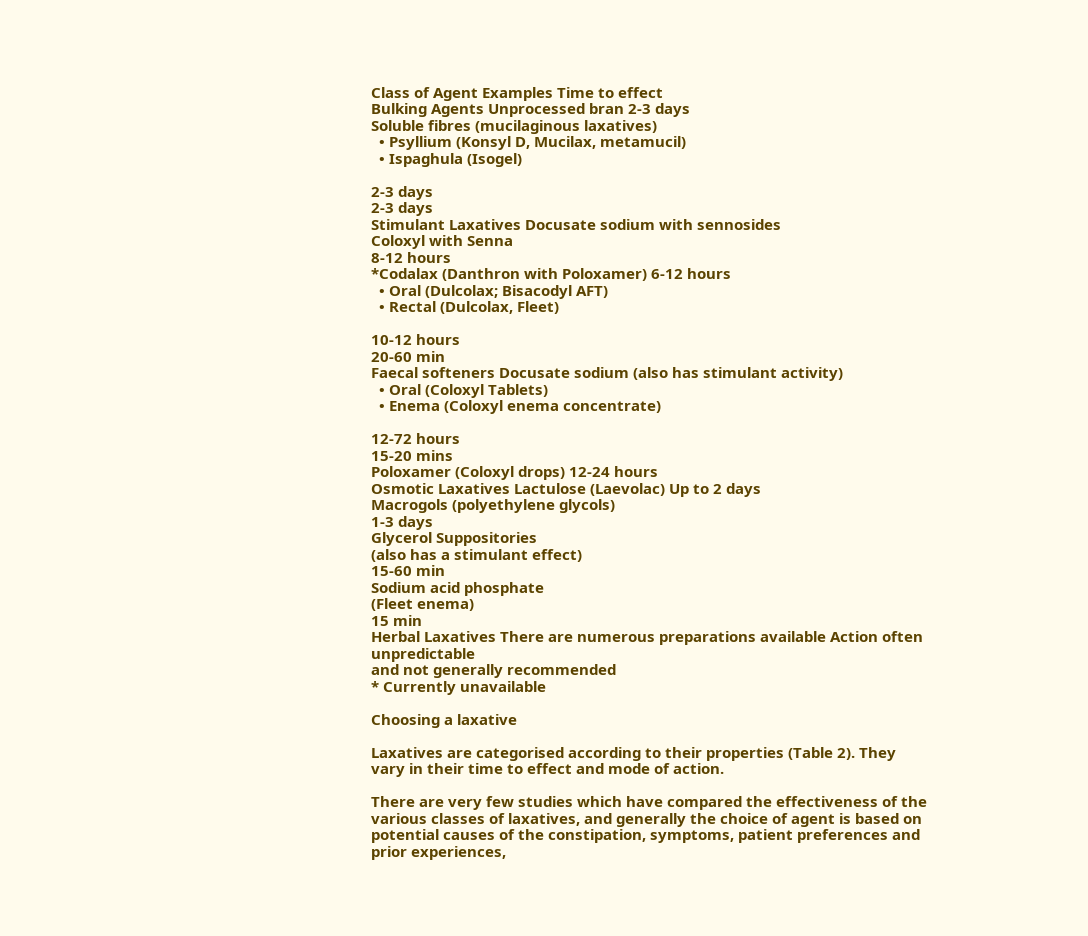Class of Agent Examples Time to effect
Bulking Agents Unprocessed bran 2-3 days
Soluble fibres (mucilaginous laxatives)
  • Psyllium (Konsyl D, Mucilax, metamucil)
  • Ispaghula (Isogel)

2-3 days
2-3 days
Stimulant Laxatives Docusate sodium with sennosides
Coloxyl with Senna
8-12 hours
*Codalax (Danthron with Poloxamer) 6-12 hours
  • Oral (Dulcolax; Bisacodyl AFT)
  • Rectal (Dulcolax, Fleet)

10-12 hours
20-60 min
Faecal softeners Docusate sodium (also has stimulant activity)
  • Oral (Coloxyl Tablets)
  • Enema (Coloxyl enema concentrate)

12-72 hours
15-20 mins
Poloxamer (Coloxyl drops) 12-24 hours
Osmotic Laxatives Lactulose (Laevolac) Up to 2 days
Macrogols (polyethylene glycols)
1-3 days
Glycerol Suppositories
(also has a stimulant effect)
15-60 min
Sodium acid phosphate
(Fleet enema)
15 min
Herbal Laxatives There are numerous preparations available Action often unpredictable
and not generally recommended
* Currently unavailable

Choosing a laxative

Laxatives are categorised according to their properties (Table 2). They vary in their time to effect and mode of action.

There are very few studies which have compared the effectiveness of the various classes of laxatives, and generally the choice of agent is based on potential causes of the constipation, symptoms, patient preferences and prior experiences,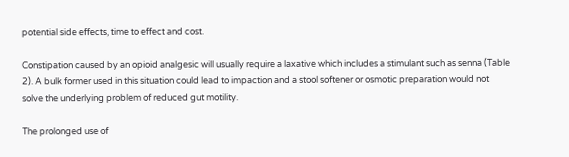potential side effects, time to effect and cost.

Constipation caused by an opioid analgesic will usually require a laxative which includes a stimulant such as senna (Table 2). A bulk former used in this situation could lead to impaction and a stool softener or osmotic preparation would not solve the underlying problem of reduced gut motility.

The prolonged use of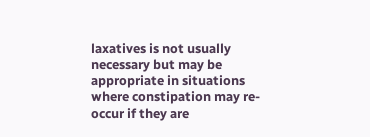laxatives is not usually necessary but may be appropriate in situations where constipation may re-occur if they are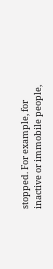stopped. For example, for inactive or immobile people,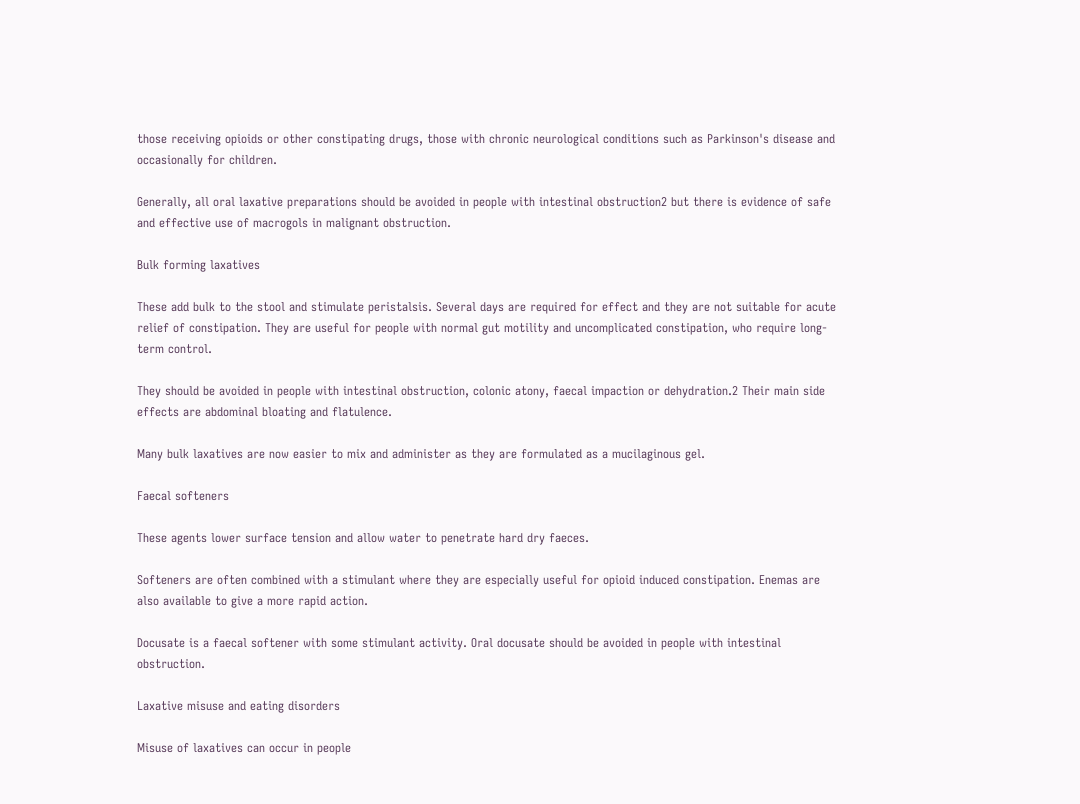those receiving opioids or other constipating drugs, those with chronic neurological conditions such as Parkinson's disease and occasionally for children.

Generally, all oral laxative preparations should be avoided in people with intestinal obstruction2 but there is evidence of safe and effective use of macrogols in malignant obstruction.

Bulk forming laxatives

These add bulk to the stool and stimulate peristalsis. Several days are required for effect and they are not suitable for acute relief of constipation. They are useful for people with normal gut motility and uncomplicated constipation, who require long-term control.

They should be avoided in people with intestinal obstruction, colonic atony, faecal impaction or dehydration.2 Their main side effects are abdominal bloating and flatulence.

Many bulk laxatives are now easier to mix and administer as they are formulated as a mucilaginous gel.

Faecal softeners

These agents lower surface tension and allow water to penetrate hard dry faeces.

Softeners are often combined with a stimulant where they are especially useful for opioid induced constipation. Enemas are also available to give a more rapid action.

Docusate is a faecal softener with some stimulant activity. Oral docusate should be avoided in people with intestinal obstruction.

Laxative misuse and eating disorders

Misuse of laxatives can occur in people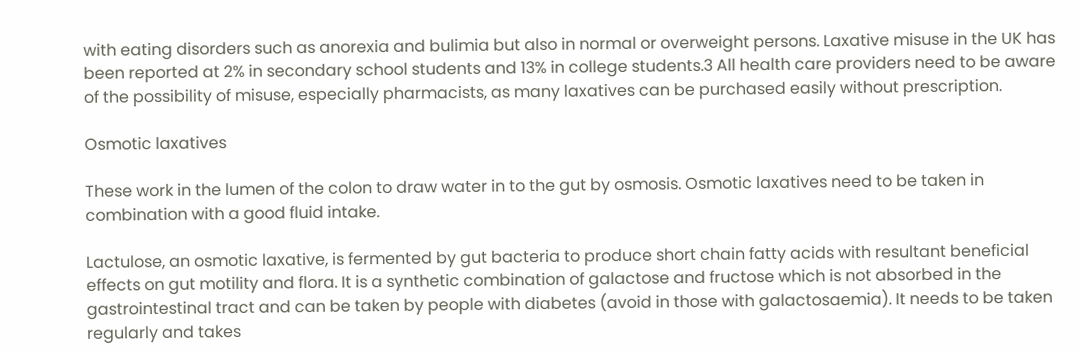with eating disorders such as anorexia and bulimia but also in normal or overweight persons. Laxative misuse in the UK has been reported at 2% in secondary school students and 13% in college students.3 All health care providers need to be aware of the possibility of misuse, especially pharmacists, as many laxatives can be purchased easily without prescription.

Osmotic laxatives

These work in the lumen of the colon to draw water in to the gut by osmosis. Osmotic laxatives need to be taken in combination with a good fluid intake.

Lactulose, an osmotic laxative, is fermented by gut bacteria to produce short chain fatty acids with resultant beneficial effects on gut motility and flora. It is a synthetic combination of galactose and fructose which is not absorbed in the gastrointestinal tract and can be taken by people with diabetes (avoid in those with galactosaemia). It needs to be taken regularly and takes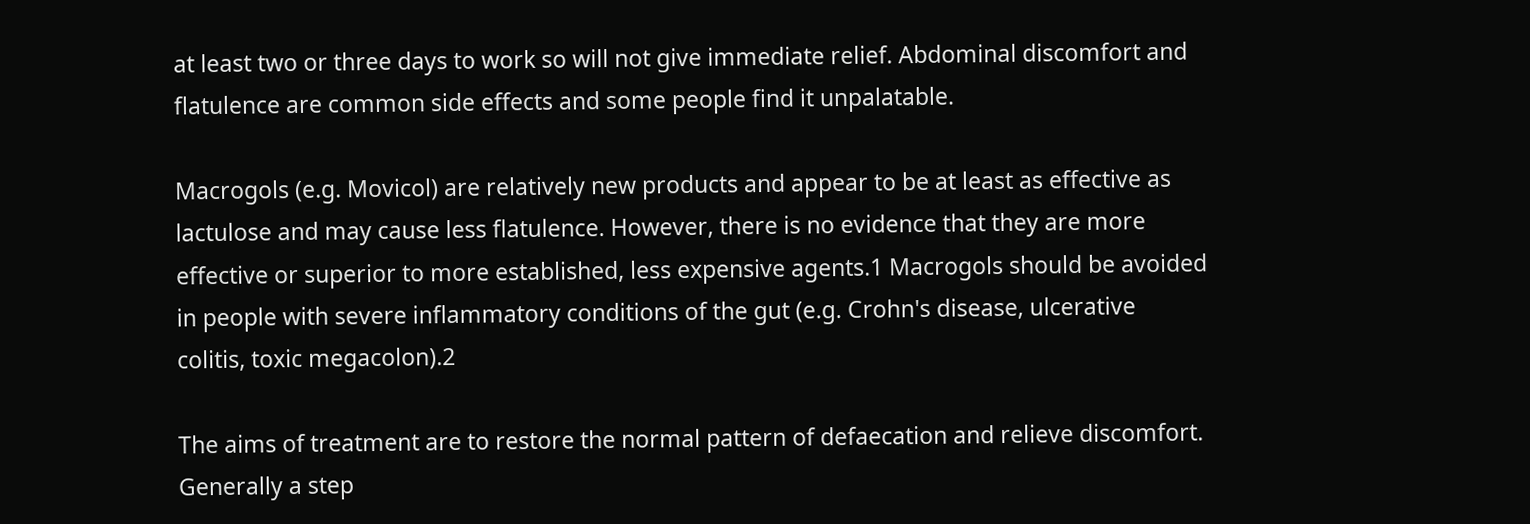at least two or three days to work so will not give immediate relief. Abdominal discomfort and flatulence are common side effects and some people find it unpalatable.

Macrogols (e.g. Movicol) are relatively new products and appear to be at least as effective as lactulose and may cause less flatulence. However, there is no evidence that they are more effective or superior to more established, less expensive agents.1 Macrogols should be avoided in people with severe inflammatory conditions of the gut (e.g. Crohn's disease, ulcerative colitis, toxic megacolon).2

The aims of treatment are to restore the normal pattern of defaecation and relieve discomfort. Generally a step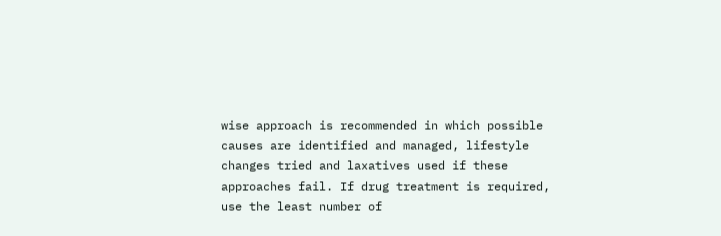wise approach is recommended in which possible causes are identified and managed, lifestyle changes tried and laxatives used if these approaches fail. If drug treatment is required, use the least number of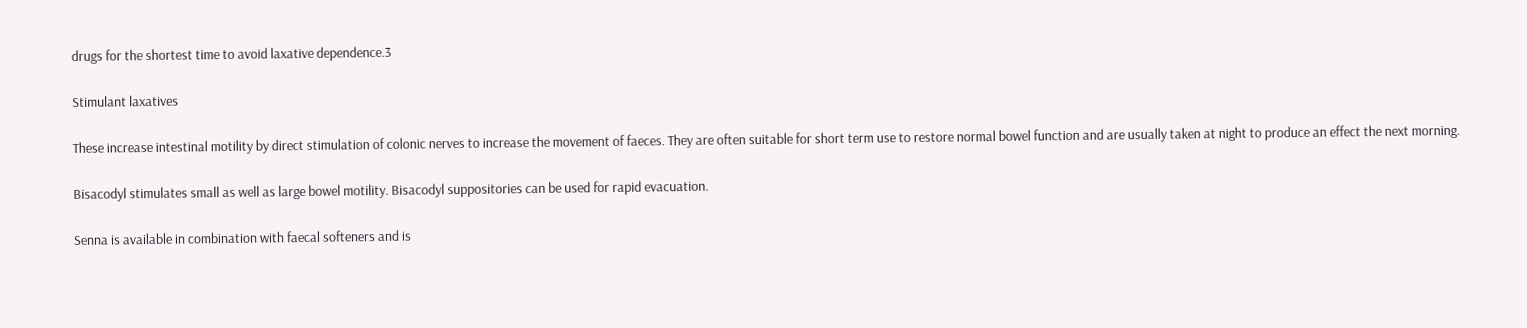drugs for the shortest time to avoid laxative dependence.3

Stimulant laxatives

These increase intestinal motility by direct stimulation of colonic nerves to increase the movement of faeces. They are often suitable for short term use to restore normal bowel function and are usually taken at night to produce an effect the next morning.

Bisacodyl stimulates small as well as large bowel motility. Bisacodyl suppositories can be used for rapid evacuation.

Senna is available in combination with faecal softeners and is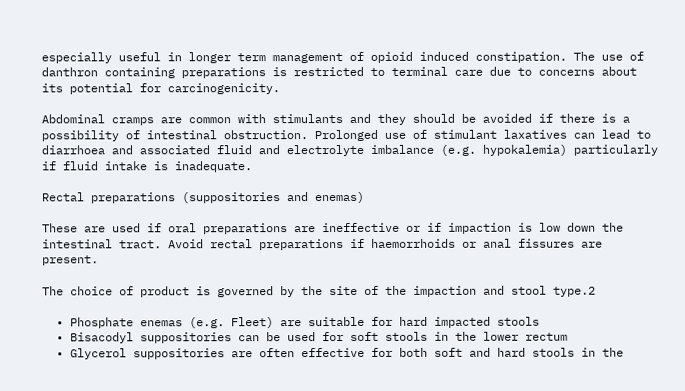especially useful in longer term management of opioid induced constipation. The use of danthron containing preparations is restricted to terminal care due to concerns about its potential for carcinogenicity.

Abdominal cramps are common with stimulants and they should be avoided if there is a possibility of intestinal obstruction. Prolonged use of stimulant laxatives can lead to diarrhoea and associated fluid and electrolyte imbalance (e.g. hypokalemia) particularly if fluid intake is inadequate.

Rectal preparations (suppositories and enemas)

These are used if oral preparations are ineffective or if impaction is low down the intestinal tract. Avoid rectal preparations if haemorrhoids or anal fissures are present.

The choice of product is governed by the site of the impaction and stool type.2

  • Phosphate enemas (e.g. Fleet) are suitable for hard impacted stools
  • Bisacodyl suppositories can be used for soft stools in the lower rectum
  • Glycerol suppositories are often effective for both soft and hard stools in the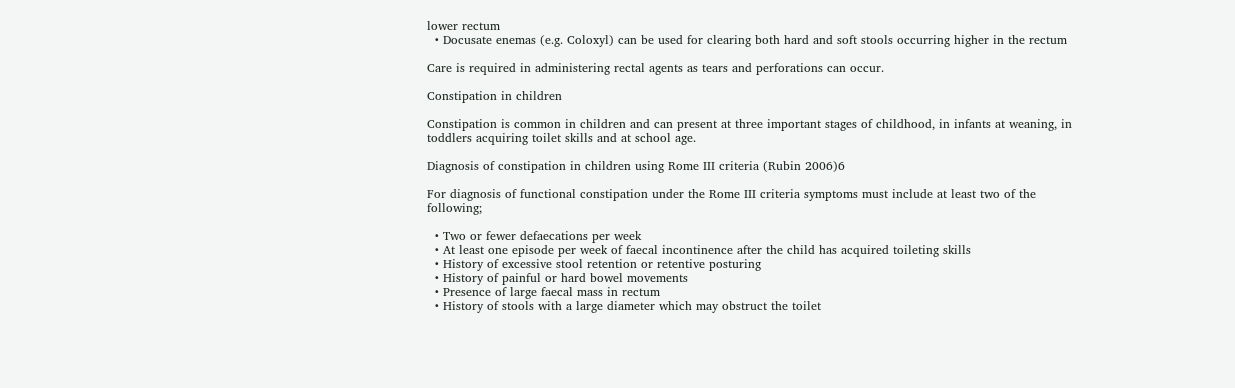lower rectum
  • Docusate enemas (e.g. Coloxyl) can be used for clearing both hard and soft stools occurring higher in the rectum

Care is required in administering rectal agents as tears and perforations can occur.

Constipation in children

Constipation is common in children and can present at three important stages of childhood, in infants at weaning, in toddlers acquiring toilet skills and at school age.

Diagnosis of constipation in children using Rome III criteria (Rubin 2006)6

For diagnosis of functional constipation under the Rome III criteria symptoms must include at least two of the following;

  • Two or fewer defaecations per week
  • At least one episode per week of faecal incontinence after the child has acquired toileting skills
  • History of excessive stool retention or retentive posturing
  • History of painful or hard bowel movements
  • Presence of large faecal mass in rectum
  • History of stools with a large diameter which may obstruct the toilet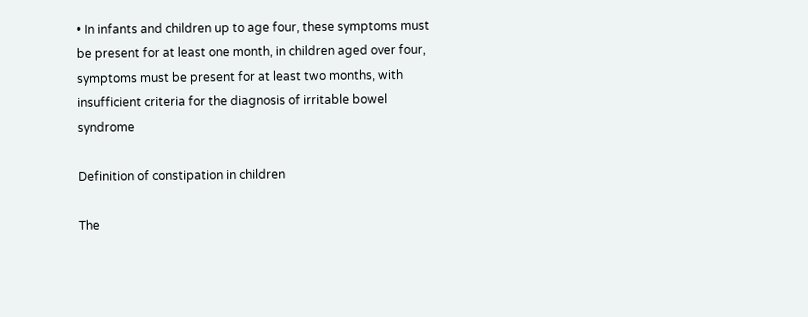• In infants and children up to age four, these symptoms must be present for at least one month, in children aged over four, symptoms must be present for at least two months, with insufficient criteria for the diagnosis of irritable bowel syndrome

Definition of constipation in children

The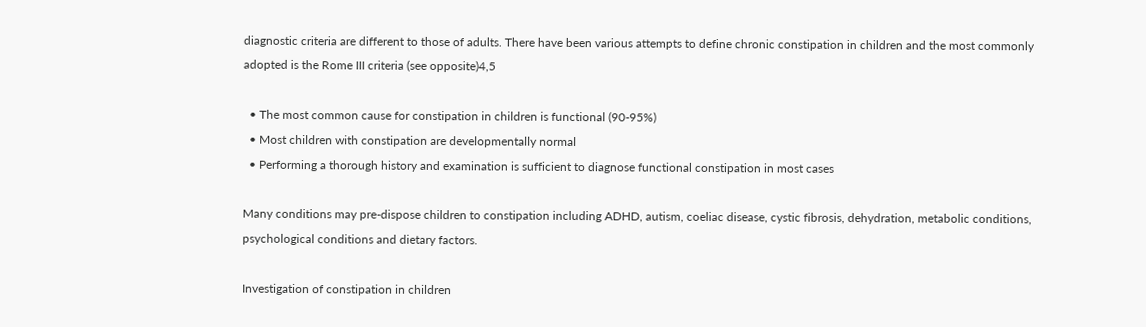diagnostic criteria are different to those of adults. There have been various attempts to define chronic constipation in children and the most commonly adopted is the Rome III criteria (see opposite)4,5

  • The most common cause for constipation in children is functional (90-95%)
  • Most children with constipation are developmentally normal
  • Performing a thorough history and examination is sufficient to diagnose functional constipation in most cases

Many conditions may pre-dispose children to constipation including ADHD, autism, coeliac disease, cystic fibrosis, dehydration, metabolic conditions, psychological conditions and dietary factors.

Investigation of constipation in children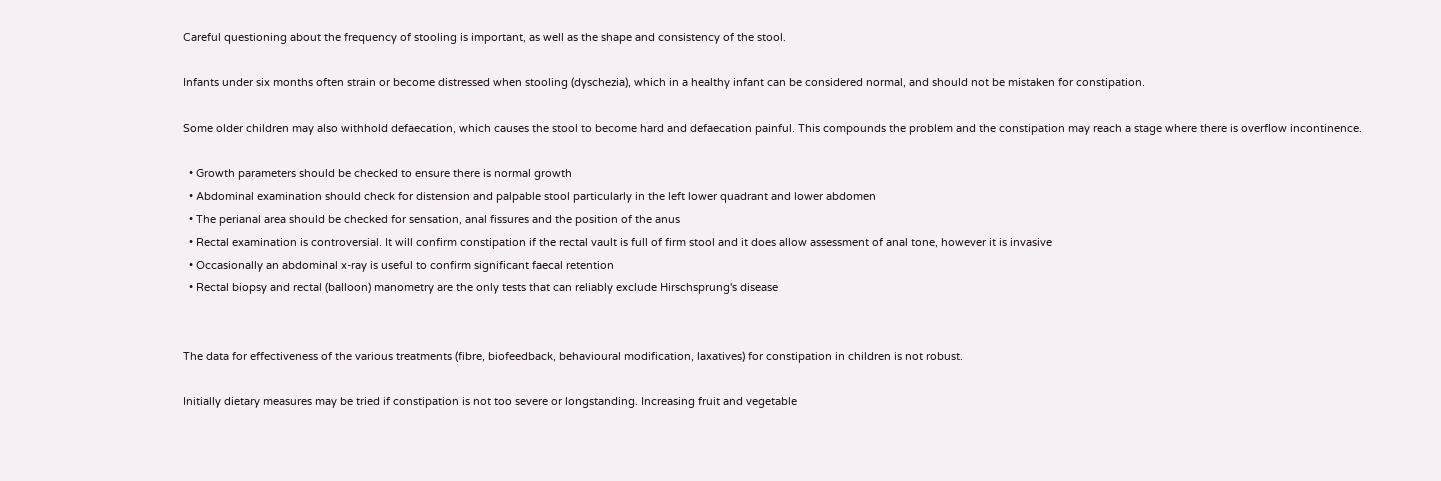Careful questioning about the frequency of stooling is important, as well as the shape and consistency of the stool.

Infants under six months often strain or become distressed when stooling (dyschezia), which in a healthy infant can be considered normal, and should not be mistaken for constipation.

Some older children may also withhold defaecation, which causes the stool to become hard and defaecation painful. This compounds the problem and the constipation may reach a stage where there is overflow incontinence.

  • Growth parameters should be checked to ensure there is normal growth
  • Abdominal examination should check for distension and palpable stool particularly in the left lower quadrant and lower abdomen
  • The perianal area should be checked for sensation, anal fissures and the position of the anus
  • Rectal examination is controversial. It will confirm constipation if the rectal vault is full of firm stool and it does allow assessment of anal tone, however it is invasive
  • Occasionally an abdominal x-ray is useful to confirm significant faecal retention
  • Rectal biopsy and rectal (balloon) manometry are the only tests that can reliably exclude Hirschsprung's disease


The data for effectiveness of the various treatments (fibre, biofeedback, behavioural modification, laxatives) for constipation in children is not robust.

Initially dietary measures may be tried if constipation is not too severe or longstanding. Increasing fruit and vegetable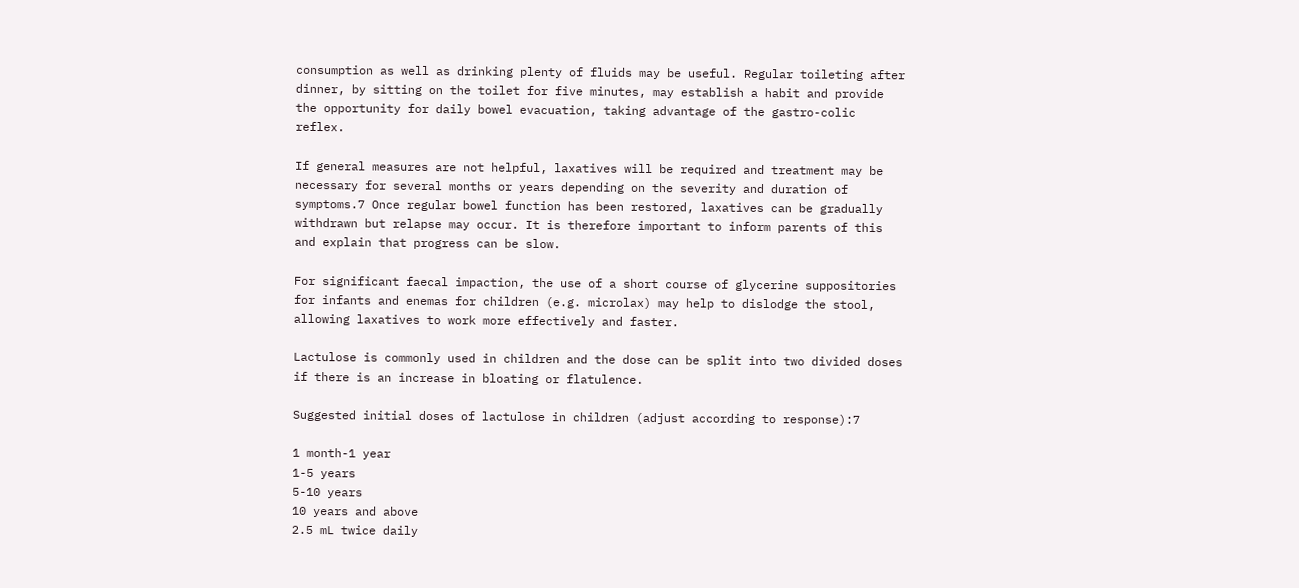consumption as well as drinking plenty of fluids may be useful. Regular toileting after dinner, by sitting on the toilet for five minutes, may establish a habit and provide the opportunity for daily bowel evacuation, taking advantage of the gastro-colic reflex.

If general measures are not helpful, laxatives will be required and treatment may be necessary for several months or years depending on the severity and duration of symptoms.7 Once regular bowel function has been restored, laxatives can be gradually withdrawn but relapse may occur. It is therefore important to inform parents of this and explain that progress can be slow.

For significant faecal impaction, the use of a short course of glycerine suppositories for infants and enemas for children (e.g. microlax) may help to dislodge the stool, allowing laxatives to work more effectively and faster.

Lactulose is commonly used in children and the dose can be split into two divided doses if there is an increase in bloating or flatulence.

Suggested initial doses of lactulose in children (adjust according to response):7

1 month-1 year
1-5 years
5-10 years
10 years and above
2.5 mL twice daily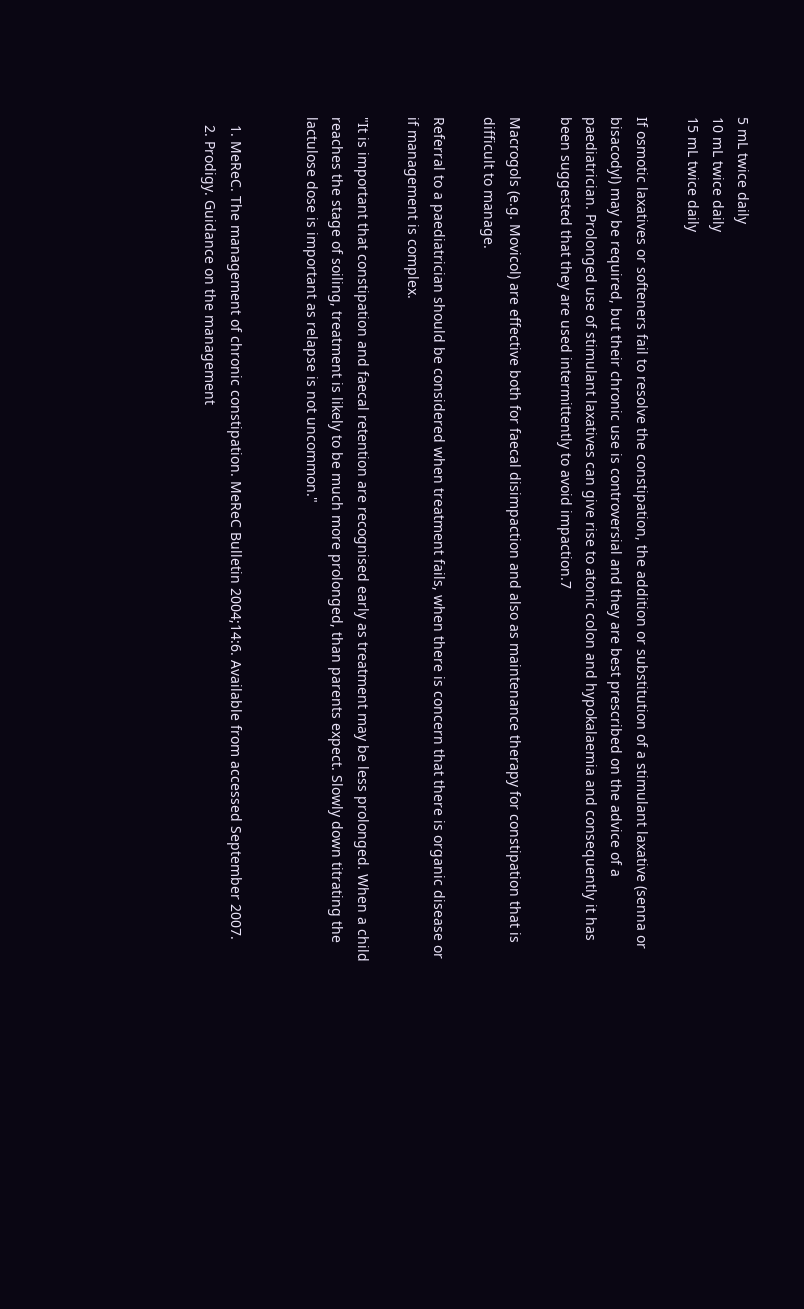5 mL twice daily
10 mL twice daily
15 mL twice daily

If osmotic laxatives or softeners fail to resolve the constipation, the addition or substitution of a stimulant laxative (senna or bisacodyl) may be required, but their chronic use is controversial and they are best prescribed on the advice of a paediatrician. Prolonged use of stimulant laxatives can give rise to atonic colon and hypokalaemia and consequently it has been suggested that they are used intermittently to avoid impaction.7

Macrogols (e.g. Movicol) are effective both for faecal disimpaction and also as maintenance therapy for constipation that is difficult to manage.

Referral to a paediatrician should be considered when treatment fails, when there is concern that there is organic disease or if management is complex.

"It is important that constipation and faecal retention are recognised early as treatment may be less prolonged. When a child reaches the stage of soiling, treatment is likely to be much more prolonged, than parents expect. Slowly down titrating the lactulose dose is important as relapse is not uncommon."


  1. MeReC. The management of chronic constipation. MeReC Bulletin 2004;14:6. Available from accessed September 2007.
  2. Prodigy. Guidance on the management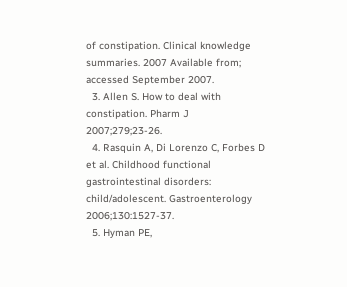of constipation. Clinical knowledge summaries. 2007 Available from; accessed September 2007.
  3. Allen S. How to deal with constipation. Pharm J 2007;279;23-26.
  4. Rasquin A, Di Lorenzo C, Forbes D et al. Childhood functional gastrointestinal disorders: child/adolescent. Gastroenterology 2006;130:1527-37.
  5. Hyman PE,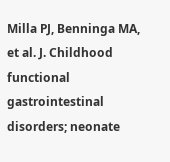Milla PJ, Benninga MA, et al. J. Childhood functional gastrointestinal disorders; neonate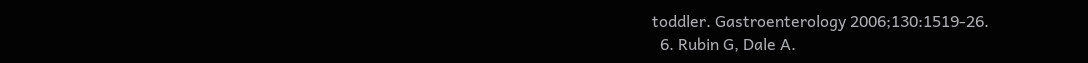toddler. Gastroenterology 2006;130:1519-26.
  6. Rubin G, Dale A.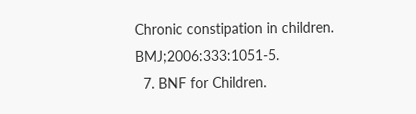Chronic constipation in children. BMJ;2006:333:1051-5.
  7. BNF for Children.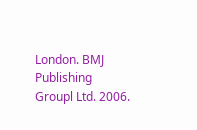London. BMJ Publishing Groupl Ltd. 2006.